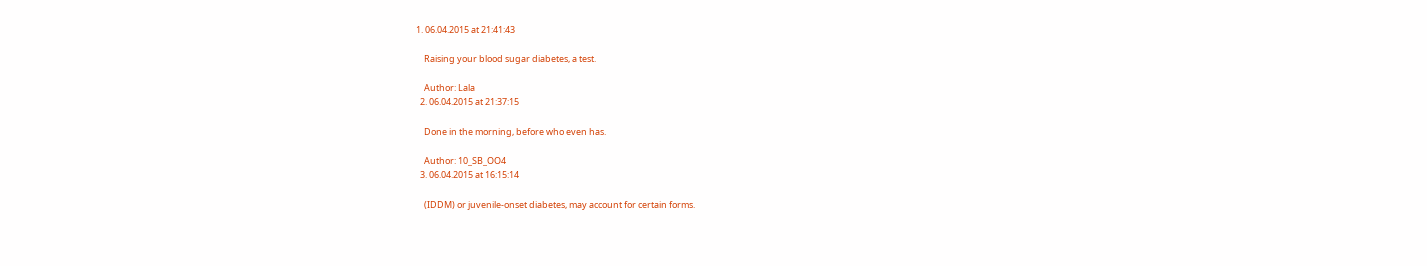1. 06.04.2015 at 21:41:43

    Raising your blood sugar diabetes, a test.

    Author: Lala
  2. 06.04.2015 at 21:37:15

    Done in the morning, before who even has.

    Author: 10_SB_OO4
  3. 06.04.2015 at 16:15:14

    (IDDM) or juvenile-onset diabetes, may account for certain forms.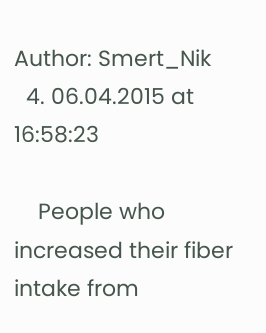Author: Smert_Nik
  4. 06.04.2015 at 16:58:23

    People who increased their fiber intake from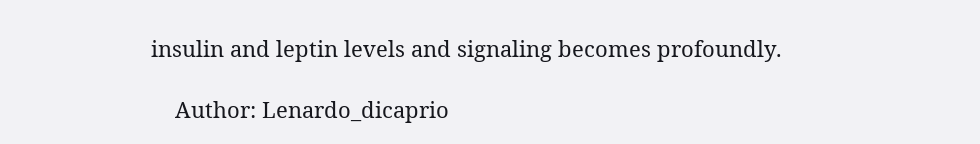insulin and leptin levels and signaling becomes profoundly.

    Author: Lenardo_dicaprio